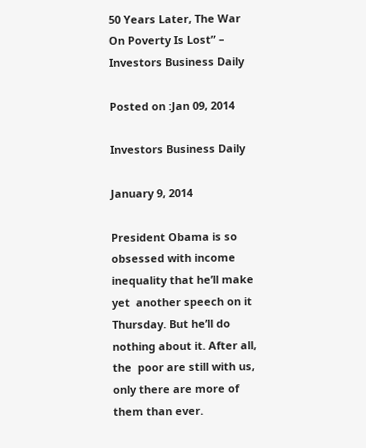50 Years Later, The War On Poverty Is Lost” – Investors Business Daily

Posted on :Jan 09, 2014

Investors Business Daily

January 9, 2014

President Obama is so obsessed with income inequality that he’ll make yet  another speech on it Thursday. But he’ll do nothing about it. After all, the  poor are still with us, only there are more of them than ever.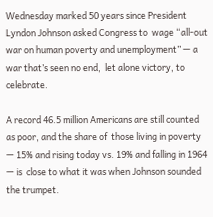Wednesday marked 50 years since President Lyndon Johnson asked Congress to  wage “all-out war on human poverty and unemployment” — a war that’s seen no end,  let alone victory, to celebrate.

A record 46.5 million Americans are still counted as poor, and the share of  those living in poverty — 15% and rising today vs. 19% and falling in 1964 — is  close to what it was when Johnson sounded the trumpet.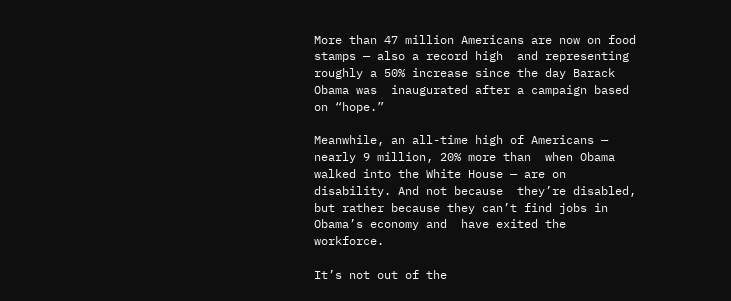More than 47 million Americans are now on food stamps — also a record high  and representing roughly a 50% increase since the day Barack Obama was  inaugurated after a campaign based on “hope.”

Meanwhile, an all-time high of Americans — nearly 9 million, 20% more than  when Obama walked into the White House — are on disability. And not because  they’re disabled, but rather because they can’t find jobs in Obama’s economy and  have exited the workforce.

It’s not out of the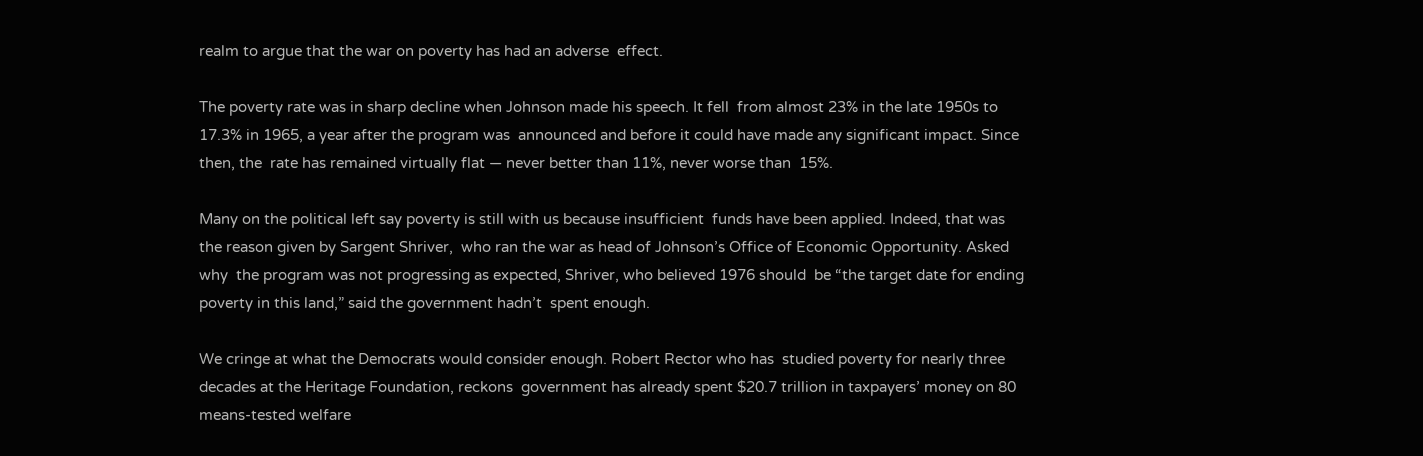realm to argue that the war on poverty has had an adverse  effect.

The poverty rate was in sharp decline when Johnson made his speech. It fell  from almost 23% in the late 1950s to 17.3% in 1965, a year after the program was  announced and before it could have made any significant impact. Since then, the  rate has remained virtually flat — never better than 11%, never worse than  15%.

Many on the political left say poverty is still with us because insufficient  funds have been applied. Indeed, that was the reason given by Sargent Shriver,  who ran the war as head of Johnson’s Office of Economic Opportunity. Asked why  the program was not progressing as expected, Shriver, who believed 1976 should  be “the target date for ending poverty in this land,” said the government hadn’t  spent enough.

We cringe at what the Democrats would consider enough. Robert Rector who has  studied poverty for nearly three decades at the Heritage Foundation, reckons  government has already spent $20.7 trillion in taxpayers’ money on 80  means-tested welfare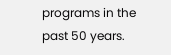programs in the past 50 years.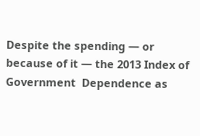Despite the spending — or because of it — the 2013 Index of Government  Dependence as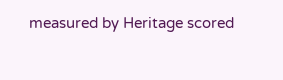measured by Heritage scored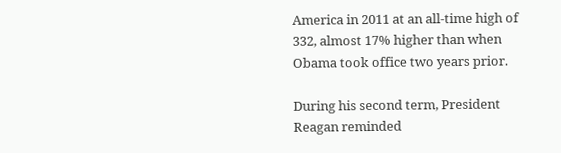America in 2011 at an all-time high of  332, almost 17% higher than when Obama took office two years prior.

During his second term, President Reagan reminded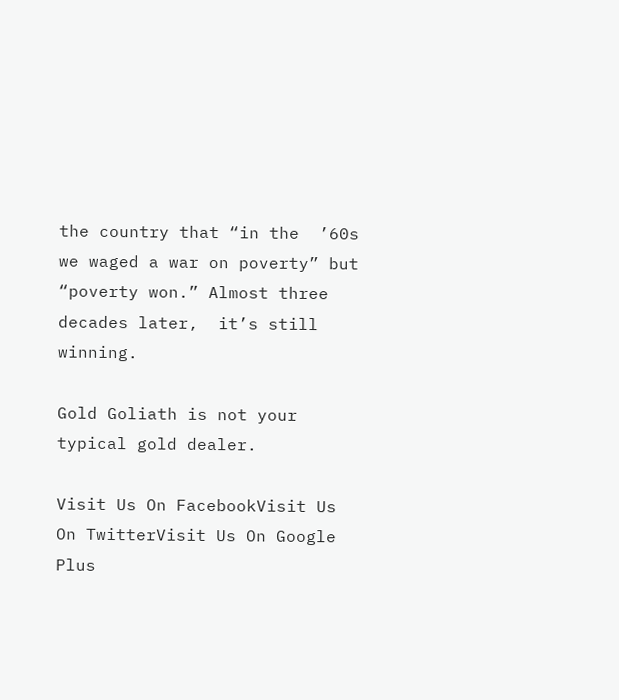the country that “in the  ’60s we waged a war on poverty” but “poverty won.” Almost three decades later,  it’s still winning.

Gold Goliath is not your typical gold dealer.

Visit Us On FacebookVisit Us On TwitterVisit Us On Google Plus